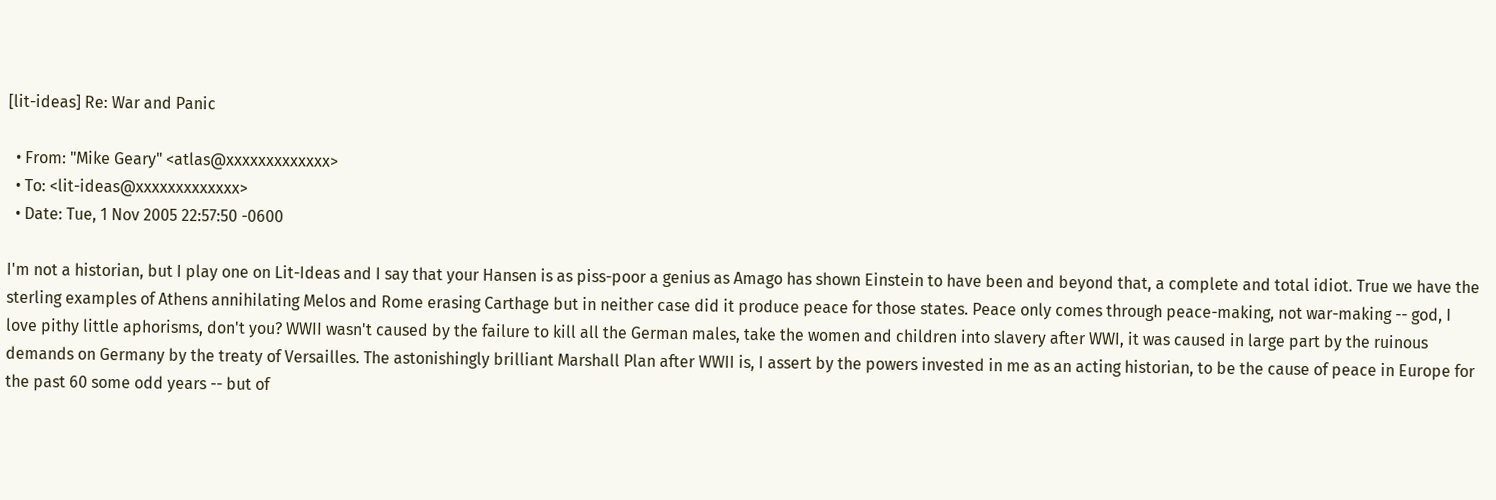[lit-ideas] Re: War and Panic

  • From: "Mike Geary" <atlas@xxxxxxxxxxxxx>
  • To: <lit-ideas@xxxxxxxxxxxxx>
  • Date: Tue, 1 Nov 2005 22:57:50 -0600

I'm not a historian, but I play one on Lit-Ideas and I say that your Hansen is as piss-poor a genius as Amago has shown Einstein to have been and beyond that, a complete and total idiot. True we have the sterling examples of Athens annihilating Melos and Rome erasing Carthage but in neither case did it produce peace for those states. Peace only comes through peace-making, not war-making -- god, I love pithy little aphorisms, don't you? WWII wasn't caused by the failure to kill all the German males, take the women and children into slavery after WWI, it was caused in large part by the ruinous demands on Germany by the treaty of Versailles. The astonishingly brilliant Marshall Plan after WWII is, I assert by the powers invested in me as an acting historian, to be the cause of peace in Europe for the past 60 some odd years -- but of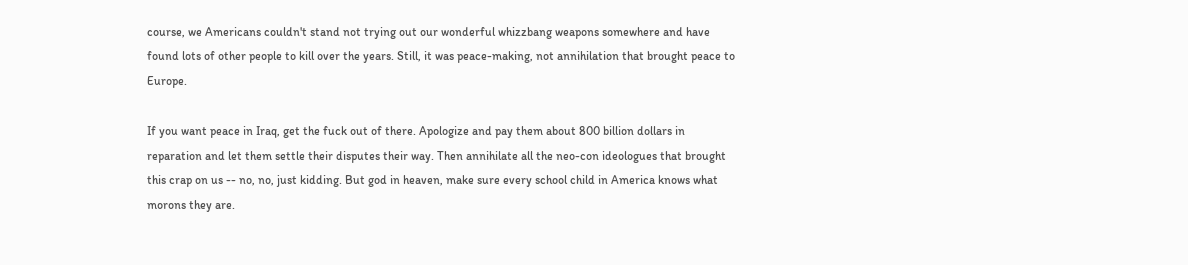course, we Americans couldn't stand not trying out our wonderful whizzbang weapons somewhere and have found lots of other people to kill over the years. Still, it was peace-making, not annihilation that brought peace to Europe.

If you want peace in Iraq, get the fuck out of there. Apologize and pay them about 800 billion dollars in reparation and let them settle their disputes their way. Then annihilate all the neo-con ideologues that brought this crap on us -- no, no, just kidding. But god in heaven, make sure every school child in America knows what morons they are.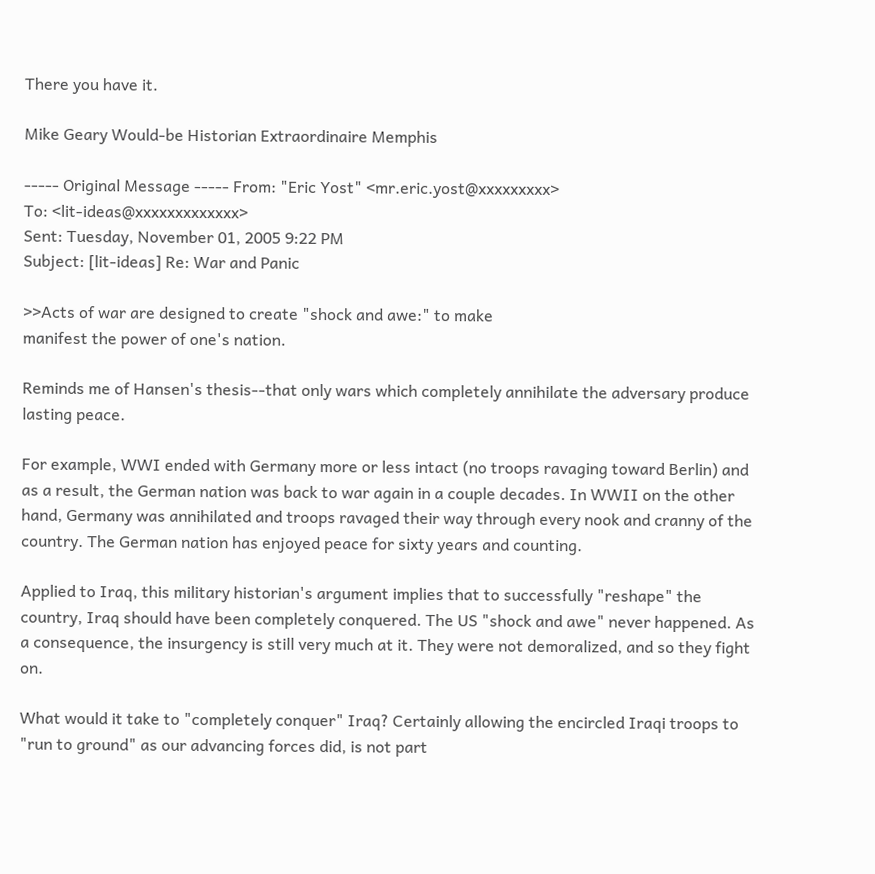There you have it.

Mike Geary Would-be Historian Extraordinaire Memphis

----- Original Message ----- From: "Eric Yost" <mr.eric.yost@xxxxxxxxx>
To: <lit-ideas@xxxxxxxxxxxxx>
Sent: Tuesday, November 01, 2005 9:22 PM
Subject: [lit-ideas] Re: War and Panic

>>Acts of war are designed to create "shock and awe:" to make
manifest the power of one's nation.

Reminds me of Hansen's thesis--that only wars which completely annihilate the adversary produce lasting peace.

For example, WWI ended with Germany more or less intact (no troops ravaging toward Berlin) and as a result, the German nation was back to war again in a couple decades. In WWII on the other hand, Germany was annihilated and troops ravaged their way through every nook and cranny of the country. The German nation has enjoyed peace for sixty years and counting.

Applied to Iraq, this military historian's argument implies that to successfully "reshape" the country, Iraq should have been completely conquered. The US "shock and awe" never happened. As a consequence, the insurgency is still very much at it. They were not demoralized, and so they fight on.

What would it take to "completely conquer" Iraq? Certainly allowing the encircled Iraqi troops to "run to ground" as our advancing forces did, is not part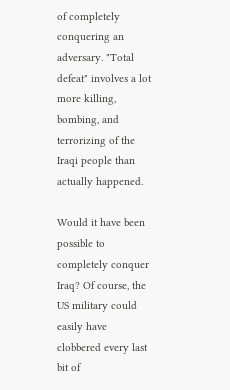of completely conquering an adversary. "Total defeat" involves a lot more killing, bombing, and terrorizing of the Iraqi people than actually happened.

Would it have been possible to completely conquer Iraq? Of course, the US military could easily have clobbered every last bit of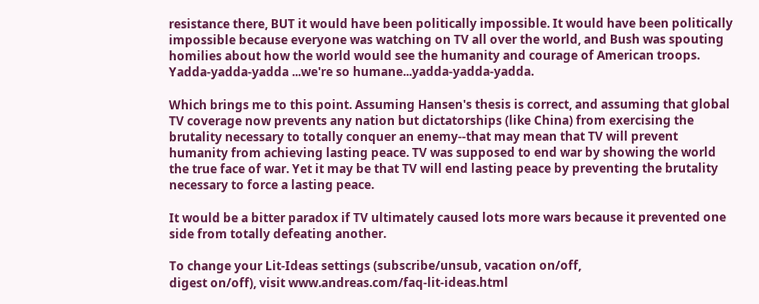resistance there, BUT it would have been politically impossible. It would have been politically impossible because everyone was watching on TV all over the world, and Bush was spouting homilies about how the world would see the humanity and courage of American troops. Yadda-yadda-yadda ...we're so humane...yadda-yadda-yadda.

Which brings me to this point. Assuming Hansen's thesis is correct, and assuming that global TV coverage now prevents any nation but dictatorships (like China) from exercising the brutality necessary to totally conquer an enemy--that may mean that TV will prevent humanity from achieving lasting peace. TV was supposed to end war by showing the world the true face of war. Yet it may be that TV will end lasting peace by preventing the brutality necessary to force a lasting peace.

It would be a bitter paradox if TV ultimately caused lots more wars because it prevented one side from totally defeating another.

To change your Lit-Ideas settings (subscribe/unsub, vacation on/off,
digest on/off), visit www.andreas.com/faq-lit-ideas.html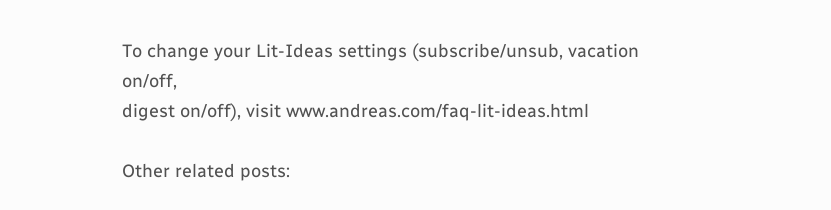To change your Lit-Ideas settings (subscribe/unsub, vacation on/off,
digest on/off), visit www.andreas.com/faq-lit-ideas.html

Other related posts: